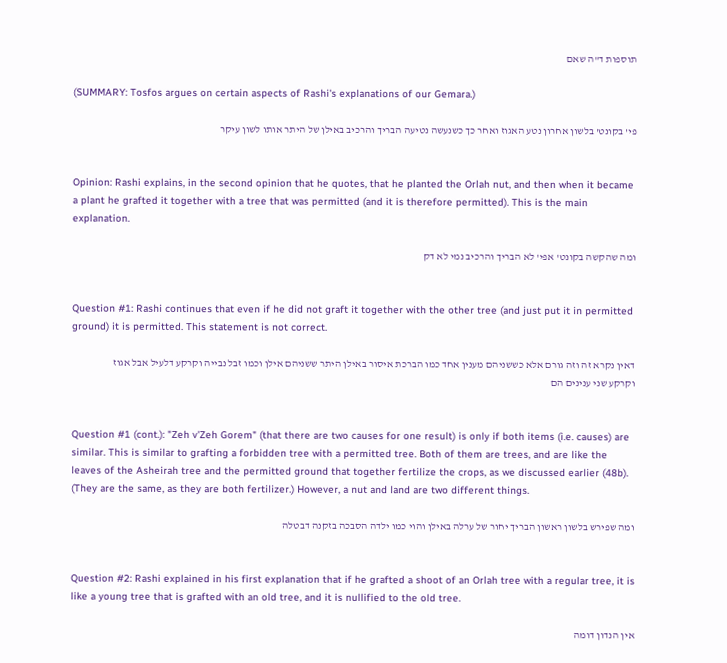תוספות ד"ה שאם

(SUMMARY: Tosfos argues on certain aspects of Rashi's explanations of our Gemara.)

פי' בקונט' בלשון אחרון נטע האגוז ואחר כך כשנעשה נטיעה הבריך והרכיב באילן של היתר אותו לשון עיקר


Opinion: Rashi explains, in the second opinion that he quotes, that he planted the Orlah nut, and then when it became a plant he grafted it together with a tree that was permitted (and it is therefore permitted). This is the main explanation.

ומה שהקשה בקונט' אפי' לא הבריך והרכיב נמי לא דק


Question #1: Rashi continues that even if he did not graft it together with the other tree (and just put it in permitted ground) it is permitted. This statement is not correct.

דאין נקרא זה וזה גורם אלא כששניהם מענין אחד כמו הברכת איסור באילן היתר ששניהם אילן וכמו זבל נבייה וקרקע דלעיל אבל אגוז וקרקע שני ענינים הם


Question #1 (cont.): "Zeh v'Zeh Gorem" (that there are two causes for one result) is only if both items (i.e. causes) are similar. This is similar to grafting a forbidden tree with a permitted tree. Both of them are trees, and are like the leaves of the Asheirah tree and the permitted ground that together fertilize the crops, as we discussed earlier (48b). (They are the same, as they are both fertilizer.) However, a nut and land are two different things.

ומה שפירש בלשון ראשון הבריך יחור של ערלה באילן והוי כמו ילדה הסבכה בזקנה דבטלה


Question #2: Rashi explained in his first explanation that if he grafted a shoot of an Orlah tree with a regular tree, it is like a young tree that is grafted with an old tree, and it is nullified to the old tree.

אין הנדון דומה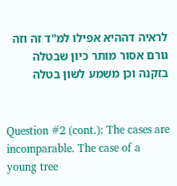לראיה דההיא אפילו למ"ד זה וזה גורם אסור מותר כיון שבטלה בזקנה וכן משמע לשון בטלה


Question #2 (cont.): The cases are incomparable. The case of a young tree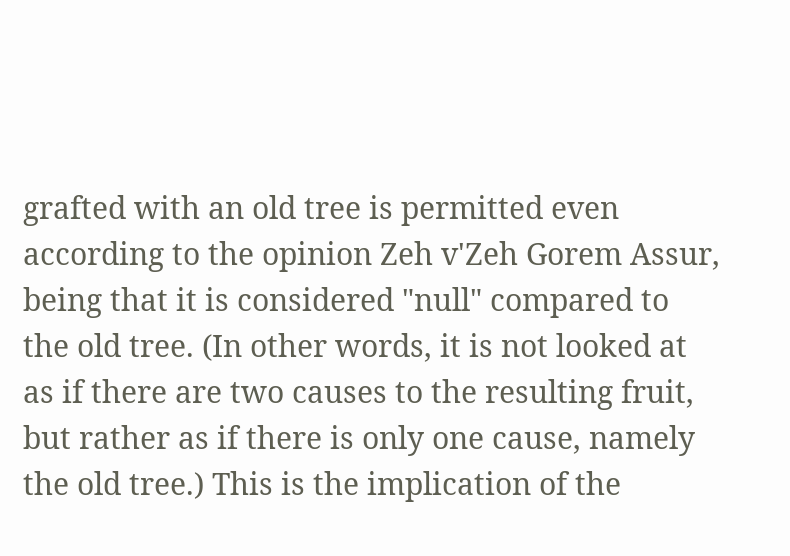grafted with an old tree is permitted even according to the opinion Zeh v'Zeh Gorem Assur, being that it is considered "null" compared to the old tree. (In other words, it is not looked at as if there are two causes to the resulting fruit, but rather as if there is only one cause, namely the old tree.) This is the implication of the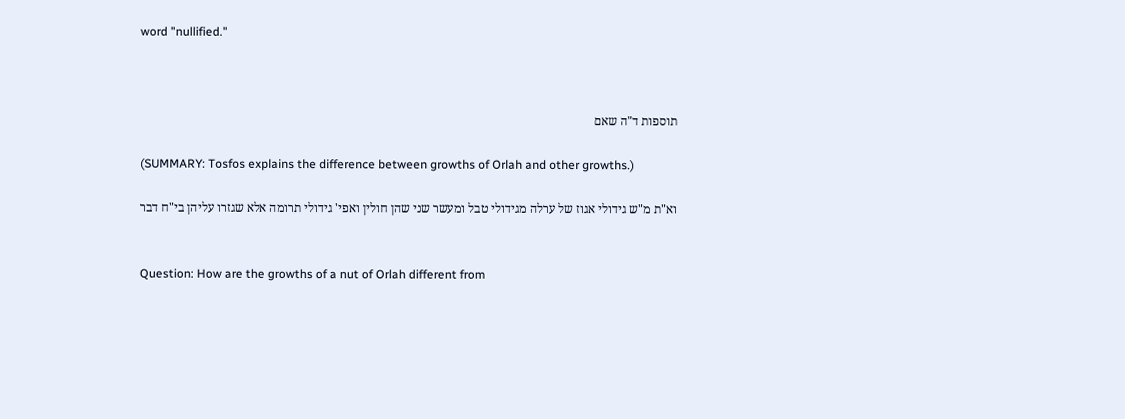word "nullified."



תוספות ד"ה שאם

(SUMMARY: Tosfos explains the difference between growths of Orlah and other growths.)

וא"ת מ"ש גידולי אגוז של ערלה מגידולי טבל ומעשר שני שהן חולין ואפי' גידולי תרומה אלא שגזרו עליהן בי"ח דבר


Question: How are the growths of a nut of Orlah different from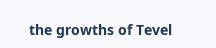the growths of Tevel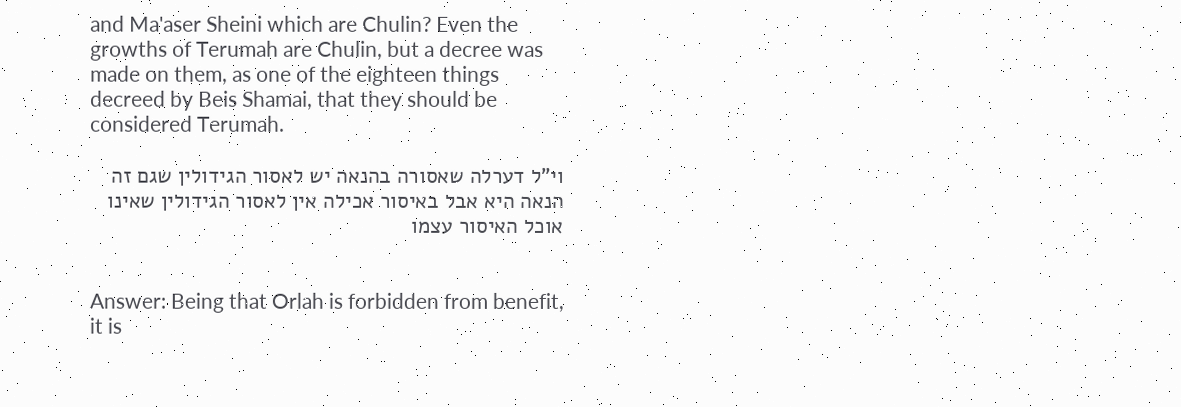and Ma'aser Sheini which are Chulin? Even the growths of Terumah are Chulin, but a decree was made on them, as one of the eighteen things decreed by Beis Shamai, that they should be considered Terumah.

וי"ל דערלה שאסורה בהנאה יש לאסור הגידולין שגם זה הנאה היא אבל באיסור אכילה אין לאסור הגידולין שאינו אוכל האיסור עצמו


Answer: Being that Orlah is forbidden from benefit, it is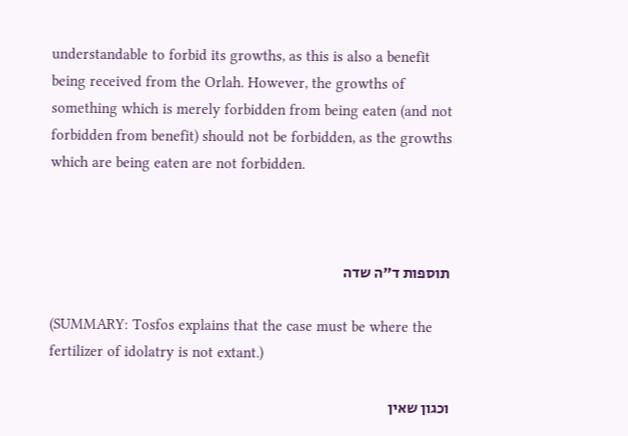understandable to forbid its growths, as this is also a benefit being received from the Orlah. However, the growths of something which is merely forbidden from being eaten (and not forbidden from benefit) should not be forbidden, as the growths which are being eaten are not forbidden.



תוספות ד"ה שדה

(SUMMARY: Tosfos explains that the case must be where the fertilizer of idolatry is not extant.)

וכגון שאין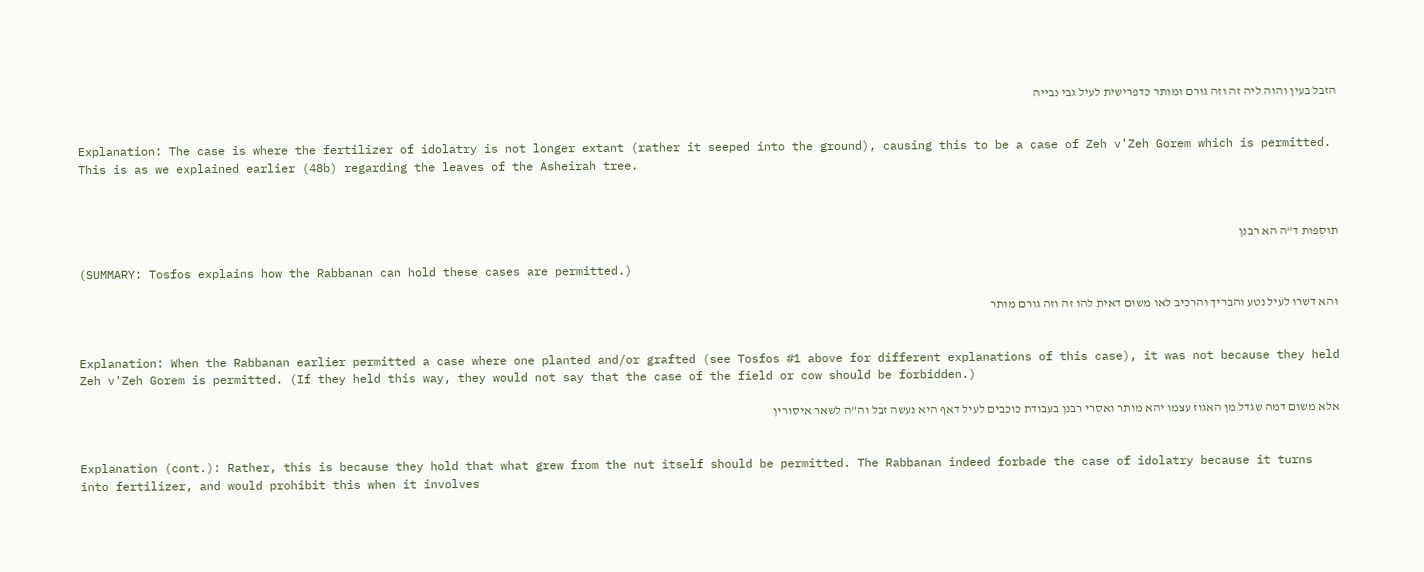הזבל בעין והוה ליה זה וזה גורם ומותר כדפרישית לעיל גבי נבייה


Explanation: The case is where the fertilizer of idolatry is not longer extant (rather it seeped into the ground), causing this to be a case of Zeh v'Zeh Gorem which is permitted. This is as we explained earlier (48b) regarding the leaves of the Asheirah tree.



תוספות ד"ה הא רבנן

(SUMMARY: Tosfos explains how the Rabbanan can hold these cases are permitted.)

והא דשרו לעיל נטע והבריך והרכיב לאו משום דאית להו זה וזה גורם מותר


Explanation: When the Rabbanan earlier permitted a case where one planted and/or grafted (see Tosfos #1 above for different explanations of this case), it was not because they held Zeh v'Zeh Gorem is permitted. (If they held this way, they would not say that the case of the field or cow should be forbidden.)

אלא משום דמה שגדל מן האגוז עצמו יהא מותר ואסרי רבנן בעבודת כוכבים לעיל דאף היא נעשה זבל וה"ה לשאר איסורין


Explanation (cont.): Rather, this is because they hold that what grew from the nut itself should be permitted. The Rabbanan indeed forbade the case of idolatry because it turns into fertilizer, and would prohibit this when it involves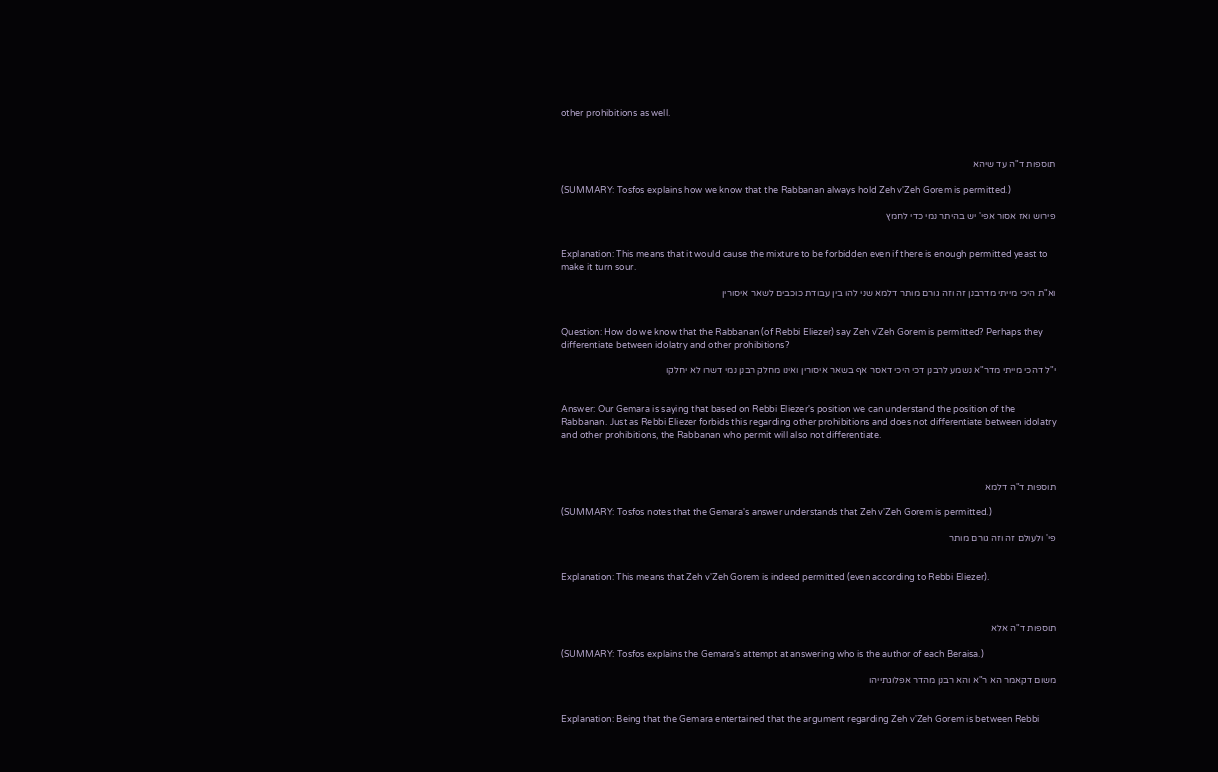other prohibitions as well.



תוספות ד"ה עד שיהא

(SUMMARY: Tosfos explains how we know that the Rabbanan always hold Zeh v'Zeh Gorem is permitted.)

פירוש ואז אסור אפי' יש בהיתר נמי כדי לחמץ


Explanation: This means that it would cause the mixture to be forbidden even if there is enough permitted yeast to make it turn sour.

וא"ת היכי מייתי מדרבנן זה וזה גורם מותר דלמא שני להו בין עבודת כוכבים לשאר איסורין


Question: How do we know that the Rabbanan (of Rebbi Eliezer) say Zeh v'Zeh Gorem is permitted? Perhaps they differentiate between idolatry and other prohibitions?

י"ל דהכי מייתי מדר"א נשמע לרבנן דכי היכי דאסר אף בשאר איסורין ואינו מחלק רבנן נמי דשרו לא יחלקו


Answer: Our Gemara is saying that based on Rebbi Eliezer's position we can understand the position of the Rabbanan. Just as Rebbi Eliezer forbids this regarding other prohibitions and does not differentiate between idolatry and other prohibitions, the Rabbanan who permit will also not differentiate.



תוספות ד"ה דלמא

(SUMMARY: Tosfos notes that the Gemara's answer understands that Zeh v'Zeh Gorem is permitted.)

פי' ולעולם זה וזה גורם מותר


Explanation: This means that Zeh v'Zeh Gorem is indeed permitted (even according to Rebbi Eliezer).



תוספות ד"ה אלא

(SUMMARY: Tosfos explains the Gemara's attempt at answering who is the author of each Beraisa.)

משום דקאמר הא ר"א והא רבנן מהדר אפלוגתייהו


Explanation: Being that the Gemara entertained that the argument regarding Zeh v'Zeh Gorem is between Rebbi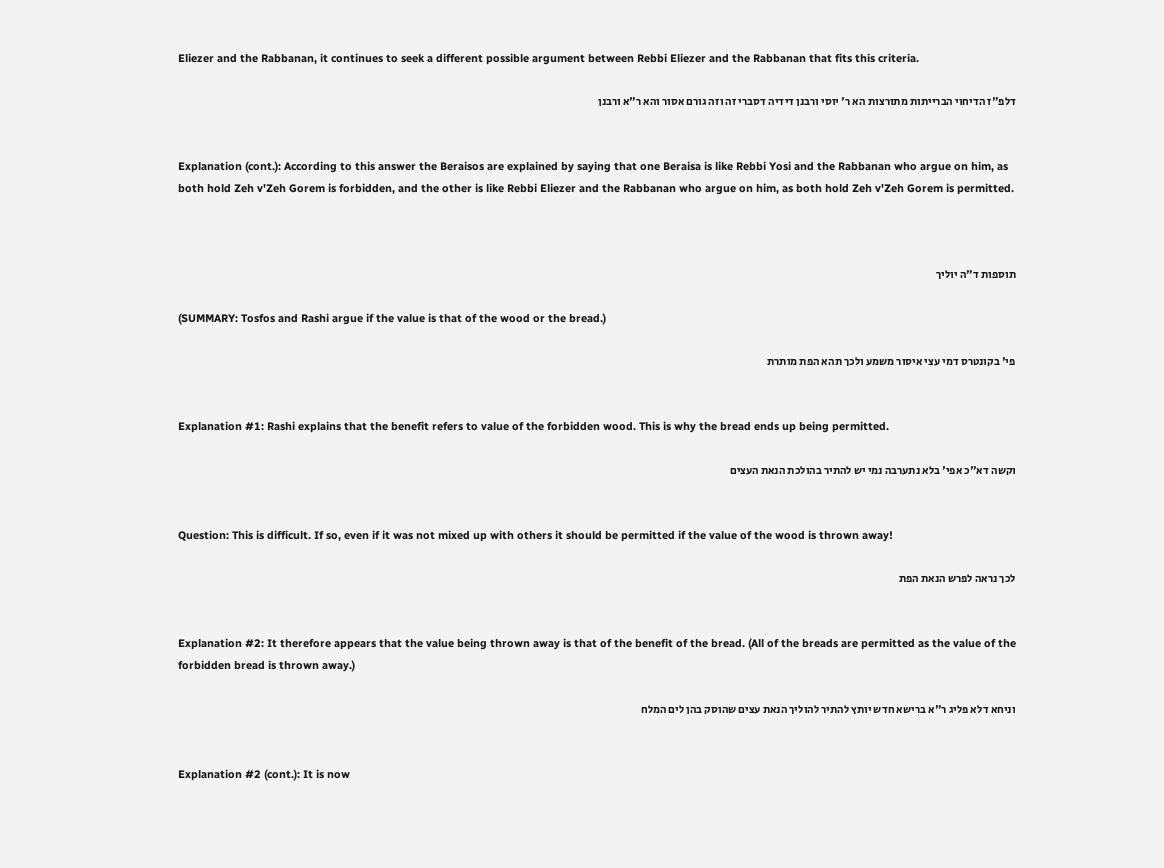Eliezer and the Rabbanan, it continues to seek a different possible argument between Rebbi Eliezer and the Rabbanan that fits this criteria.

דלפ"ז הדיחוי הברייתות מתורצות הא ר' יוסי ורבנן דידיה דסברי זה וזה גורם אסור והא ר"א ורבנן


Explanation (cont.): According to this answer the Beraisos are explained by saying that one Beraisa is like Rebbi Yosi and the Rabbanan who argue on him, as both hold Zeh v'Zeh Gorem is forbidden, and the other is like Rebbi Eliezer and the Rabbanan who argue on him, as both hold Zeh v'Zeh Gorem is permitted.



תוספות ד"ה יוליך

(SUMMARY: Tosfos and Rashi argue if the value is that of the wood or the bread.)

פי' בקונטרס דמי עצי איסור משמע ולכך תהא הפת מותרת


Explanation #1: Rashi explains that the benefit refers to value of the forbidden wood. This is why the bread ends up being permitted.

וקשה דא"כ אפי' בלא נתערבה נמי יש להתיר בהולכת הנאת העצים


Question: This is difficult. If so, even if it was not mixed up with others it should be permitted if the value of the wood is thrown away!

לכך נראה לפרש הנאת הפת


Explanation #2: It therefore appears that the value being thrown away is that of the benefit of the bread. (All of the breads are permitted as the value of the forbidden bread is thrown away.)

וניחא דלא פליג ר"א ברישא חדש יותץ להתיר להוליך הנאת עצים שהוסק בהן לים המלח


Explanation #2 (cont.): It is now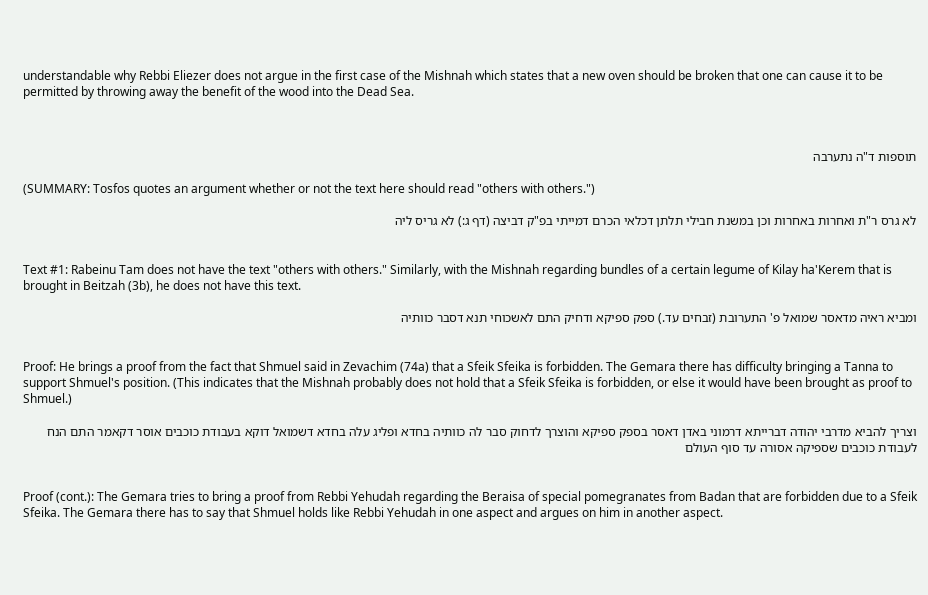understandable why Rebbi Eliezer does not argue in the first case of the Mishnah which states that a new oven should be broken that one can cause it to be permitted by throwing away the benefit of the wood into the Dead Sea.



תוספות ד"ה נתערבה

(SUMMARY: Tosfos quotes an argument whether or not the text here should read "others with others.")

לא גרס ר"ת ואחרות באחרות וכן במשנת חבילי תלתן דכלאי הכרם דמייתי בפ"ק דביצה (דף ג:) לא גריס ליה


Text #1: Rabeinu Tam does not have the text "others with others." Similarly, with the Mishnah regarding bundles of a certain legume of Kilay ha'Kerem that is brought in Beitzah (3b), he does not have this text.

ומביא ראיה מדאסר שמואל פ' התערובת (זבחים עד.) ספק ספיקא ודחיק התם לאשכוחי תנא דסבר כוותיה


Proof: He brings a proof from the fact that Shmuel said in Zevachim (74a) that a Sfeik Sfeika is forbidden. The Gemara there has difficulty bringing a Tanna to support Shmuel's position. (This indicates that the Mishnah probably does not hold that a Sfeik Sfeika is forbidden, or else it would have been brought as proof to Shmuel.)

וצריך להביא מדרבי יהודה דברייתא דרמוני באדן דאסר בספק ספיקא והוצרך לדחוק סבר לה כוותיה בחדא ופליג עלה בחדא דשמואל דוקא בעבודת כוכבים אוסר דקאמר התם הנח לעבודת כוכבים שספיקה אסורה עד סוף העולם


Proof (cont.): The Gemara tries to bring a proof from Rebbi Yehudah regarding the Beraisa of special pomegranates from Badan that are forbidden due to a Sfeik Sfeika. The Gemara there has to say that Shmuel holds like Rebbi Yehudah in one aspect and argues on him in another aspect.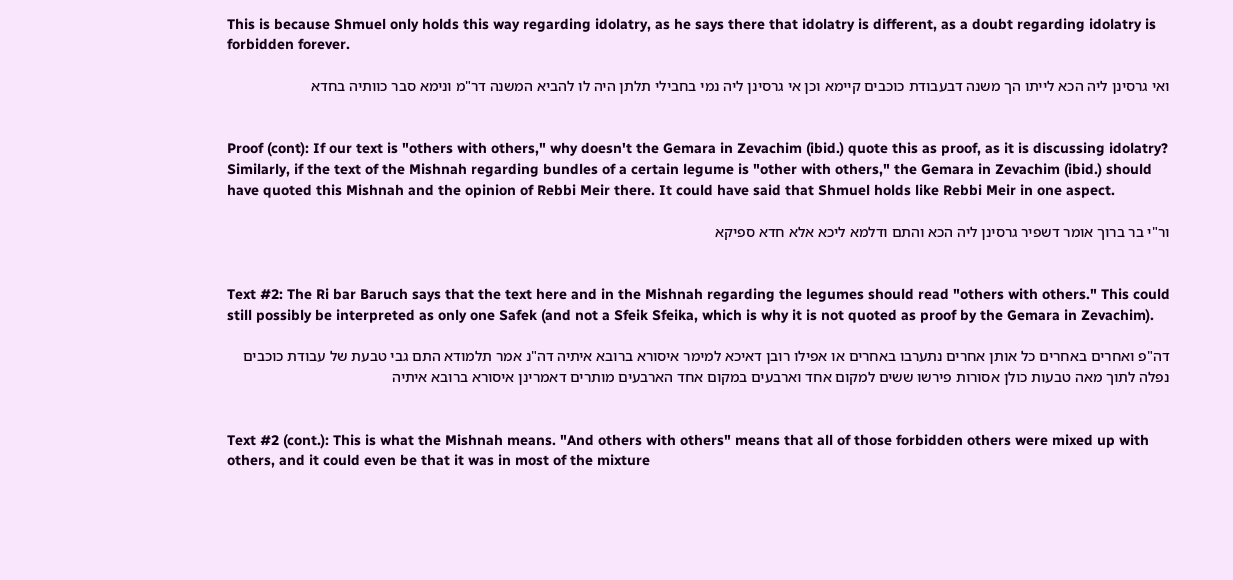This is because Shmuel only holds this way regarding idolatry, as he says there that idolatry is different, as a doubt regarding idolatry is forbidden forever.

ואי גרסינן ליה הכא לייתו הך משנה דבעבודת כוכבים קיימא וכן אי גרסינן ליה נמי בחבילי תלתן היה לו להביא המשנה דר"מ ונימא סבר כוותיה בחדא


Proof (cont): If our text is "others with others," why doesn't the Gemara in Zevachim (ibid.) quote this as proof, as it is discussing idolatry? Similarly, if the text of the Mishnah regarding bundles of a certain legume is "other with others," the Gemara in Zevachim (ibid.) should have quoted this Mishnah and the opinion of Rebbi Meir there. It could have said that Shmuel holds like Rebbi Meir in one aspect.

ור"י בר ברוך אומר דשפיר גרסינן ליה הכא והתם ודלמא ליכא אלא חדא ספיקא


Text #2: The Ri bar Baruch says that the text here and in the Mishnah regarding the legumes should read "others with others." This could still possibly be interpreted as only one Safek (and not a Sfeik Sfeika, which is why it is not quoted as proof by the Gemara in Zevachim).

דה"פ ואחרים באחרים כל אותן אחרים נתערבו באחרים או אפילו רובן דאיכא למימר איסורא ברובא איתיה דה"נ אמר תלמודא התם גבי טבעת של עבודת כוכבים נפלה לתוך מאה טבעות כולן אסורות פירשו ששים למקום אחד וארבעים במקום אחד הארבעים מותרים דאמרינן איסורא ברובא איתיה


Text #2 (cont.): This is what the Mishnah means. "And others with others" means that all of those forbidden others were mixed up with others, and it could even be that it was in most of the mixture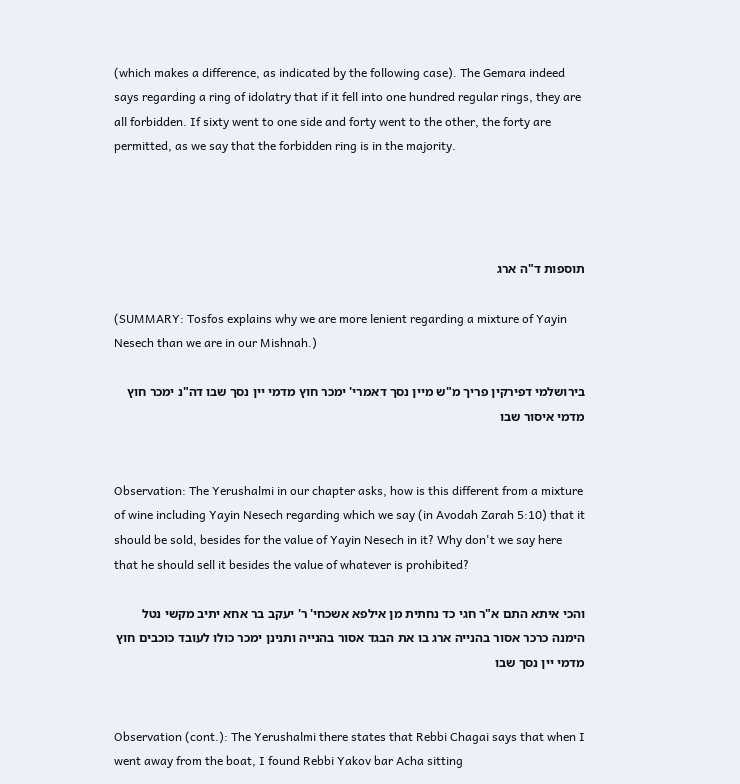(which makes a difference, as indicated by the following case). The Gemara indeed says regarding a ring of idolatry that if it fell into one hundred regular rings, they are all forbidden. If sixty went to one side and forty went to the other, the forty are permitted, as we say that the forbidden ring is in the majority.




תוספות ד"ה ארג

(SUMMARY: Tosfos explains why we are more lenient regarding a mixture of Yayin Nesech than we are in our Mishnah.)

בירושלמי דפירקין פריך מ"ש מיין נסך דאמרי' ימכר חוץ מדמי יין נסך שבו דה"נ ימכר חוץ מדמי איסור שבו


Observation: The Yerushalmi in our chapter asks, how is this different from a mixture of wine including Yayin Nesech regarding which we say (in Avodah Zarah 5:10) that it should be sold, besides for the value of Yayin Nesech in it? Why don't we say here that he should sell it besides the value of whatever is prohibited?

והכי איתא התם א"ר חגי כד נחתית מן אילפא אשכחי' ר' יעקב בר אחא יתיב מקשי נטל הימנה כרכר אסור בהנייה ארג בו את הבגד אסור בהנייה ותנינן ימכר כולו לעובד כוכבים חוץ מדמי יין נסך שבו


Observation (cont.): The Yerushalmi there states that Rebbi Chagai says that when I went away from the boat, I found Rebbi Yakov bar Acha sitting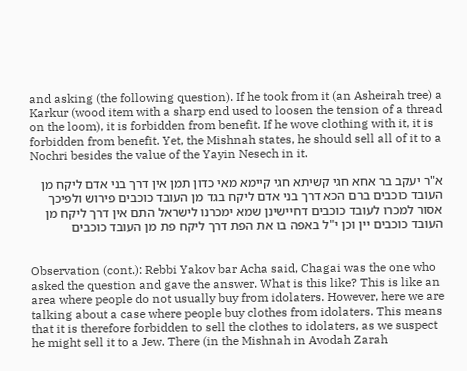and asking (the following question). If he took from it (an Asheirah tree) a Karkur (wood item with a sharp end used to loosen the tension of a thread on the loom), it is forbidden from benefit. If he wove clothing with it, it is forbidden from benefit. Yet, the Mishnah states, he should sell all of it to a Nochri besides the value of the Yayin Nesech in it.

א"ר יעקב בר אחא חגי קשיתא חגי קיימא מאי כדון תמן אין דרך בני אדם ליקח מן העובד כוכבים ברם הכא דרך בני אדם ליקח בגד מן העובד כוכבים פירוש ולפיכך אסור למכרו לעובד כוכבים דחיישינן שמא ימכרנו לישראל התם אין דרך ליקח מן העובד כוכבים יין וכן י"ל באפה בו את הפת דרך ליקח פת מן העובד כוכבים


Observation (cont.): Rebbi Yakov bar Acha said, Chagai was the one who asked the question and gave the answer. What is this like? This is like an area where people do not usually buy from idolaters. However, here we are talking about a case where people buy clothes from idolaters. This means that it is therefore forbidden to sell the clothes to idolaters, as we suspect he might sell it to a Jew. There (in the Mishnah in Avodah Zarah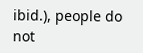ibid.), people do not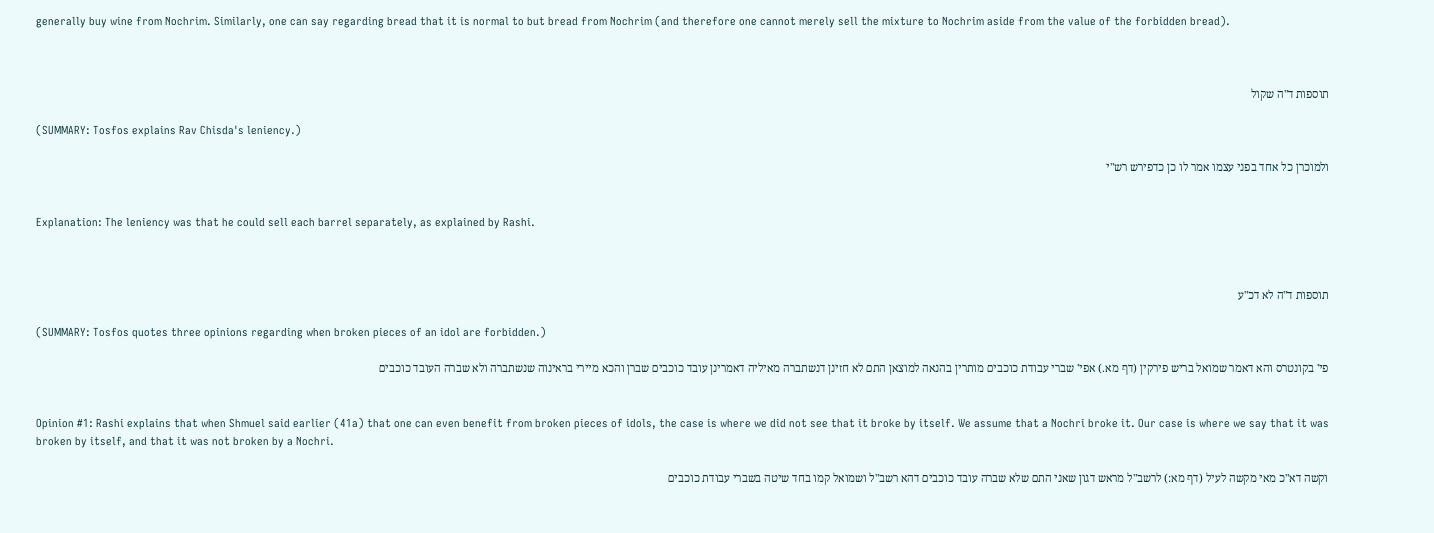generally buy wine from Nochrim. Similarly, one can say regarding bread that it is normal to but bread from Nochrim (and therefore one cannot merely sell the mixture to Nochrim aside from the value of the forbidden bread).



תוספות ד"ה שקול

(SUMMARY: Tosfos explains Rav Chisda's leniency.)

ולמוכרן כל אחד בפני עצמו אמר לו כן כדפירש רש"י


Explanation: The leniency was that he could sell each barrel separately, as explained by Rashi.



תוספות ד"ה לא דכ"ע

(SUMMARY: Tosfos quotes three opinions regarding when broken pieces of an idol are forbidden.)

פי' בקונטרס והא דאמר שמואל בריש פירקין (דף מא.) אפי' שברי עבודת כוכבים מותרין בהנאה למוצאן התם לא חזינן דנשתברה מאיליה דאמרינן עובד כוכבים שברן והכא מיירי בראינוה שנשתברה ולא שברה העובד כוכבים


Opinion #1: Rashi explains that when Shmuel said earlier (41a) that one can even benefit from broken pieces of idols, the case is where we did not see that it broke by itself. We assume that a Nochri broke it. Our case is where we say that it was broken by itself, and that it was not broken by a Nochri.

וקשה דא"כ מאי מקשה לעיל (דף מא:) לרשב"ל מראש דגון שאני התם שלא שברה עובד כוכבים דהא רשב"ל ושמואל קמו בחד שיטה בשברי עבודת כוכבים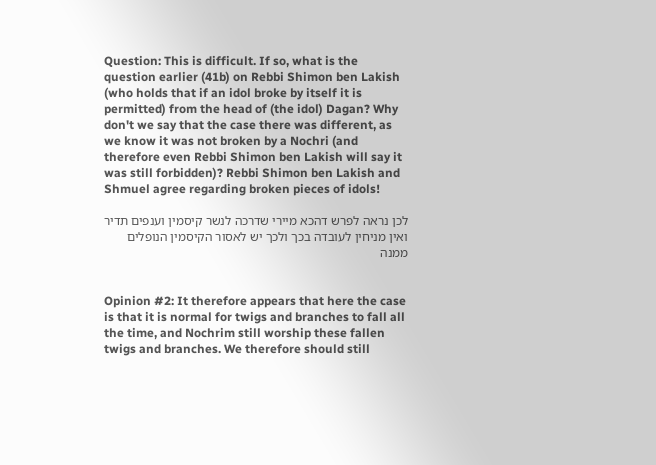Question: This is difficult. If so, what is the question earlier (41b) on Rebbi Shimon ben Lakish (who holds that if an idol broke by itself it is permitted) from the head of (the idol) Dagan? Why don't we say that the case there was different, as we know it was not broken by a Nochri (and therefore even Rebbi Shimon ben Lakish will say it was still forbidden)? Rebbi Shimon ben Lakish and Shmuel agree regarding broken pieces of idols!

לכן נראה לפרש דהכא מיירי שדרכה לנשר קיסמין וענפים תדיר ואין מניחין לעובדה בכך ולכך יש לאסור הקיסמין הנופלים ממנה


Opinion #2: It therefore appears that here the case is that it is normal for twigs and branches to fall all the time, and Nochrim still worship these fallen twigs and branches. We therefore should still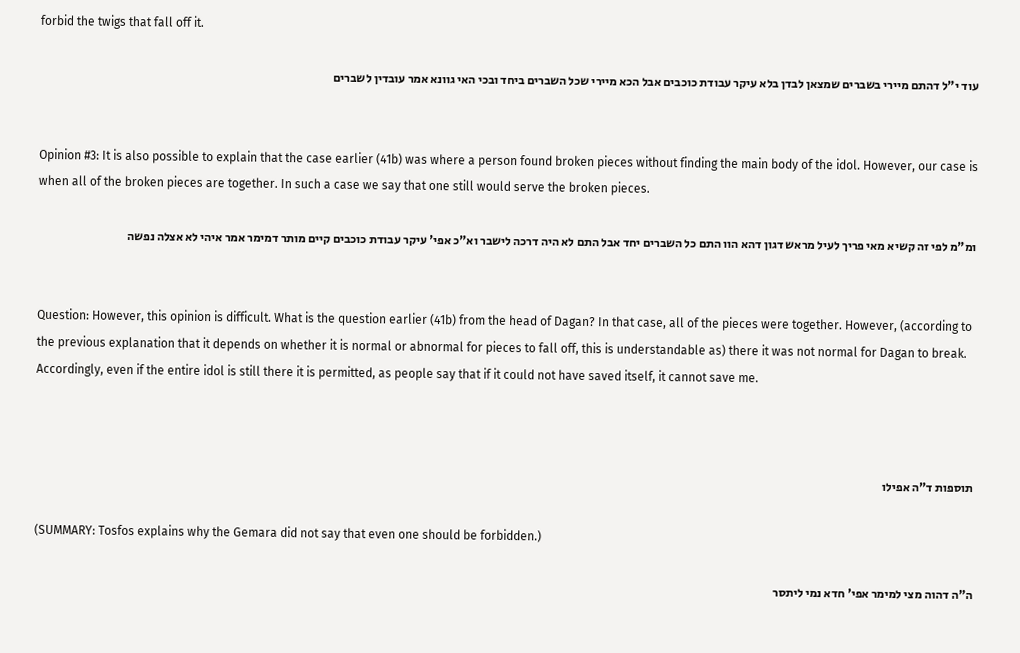forbid the twigs that fall off it.

עוד י"ל דהתם מיירי בשברים שמצאן לבדן בלא עיקר עבודת כוכבים אבל הכא מיירי שכל השברים ביחד ובכי האי גוונא אמר עובדין לשברים


Opinion #3: It is also possible to explain that the case earlier (41b) was where a person found broken pieces without finding the main body of the idol. However, our case is when all of the broken pieces are together. In such a case we say that one still would serve the broken pieces.

ומ"מ לפי זה קשיא מאי פריך לעיל מראש דגון דהא הוו התם כל השברים יחד אבל התם לא היה דרכה לישבר וא"כ אפי' עיקר עבודת כוכבים קיים מותר דמימר אמר איהי לא אצלה נפשה


Question: However, this opinion is difficult. What is the question earlier (41b) from the head of Dagan? In that case, all of the pieces were together. However, (according to the previous explanation that it depends on whether it is normal or abnormal for pieces to fall off, this is understandable as) there it was not normal for Dagan to break. Accordingly, even if the entire idol is still there it is permitted, as people say that if it could not have saved itself, it cannot save me.



תוספות ד"ה אפילו

(SUMMARY: Tosfos explains why the Gemara did not say that even one should be forbidden.)

ה"ה דהוה מצי למימר אפי' חדא נמי ליתסר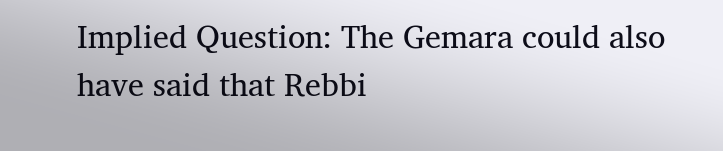Implied Question: The Gemara could also have said that Rebbi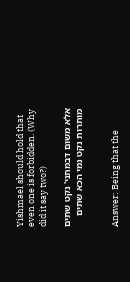Yishmael should hold that even one is forbidden. (Why did it say two?)

אלא משום דבמתני' נקט שתים מותרות נקט נמי הכא שתים


Answer: Being that the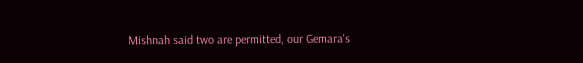Mishnah said two are permitted, our Gemara's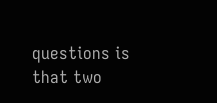questions is that two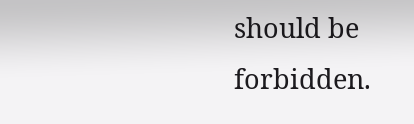should be forbidden.